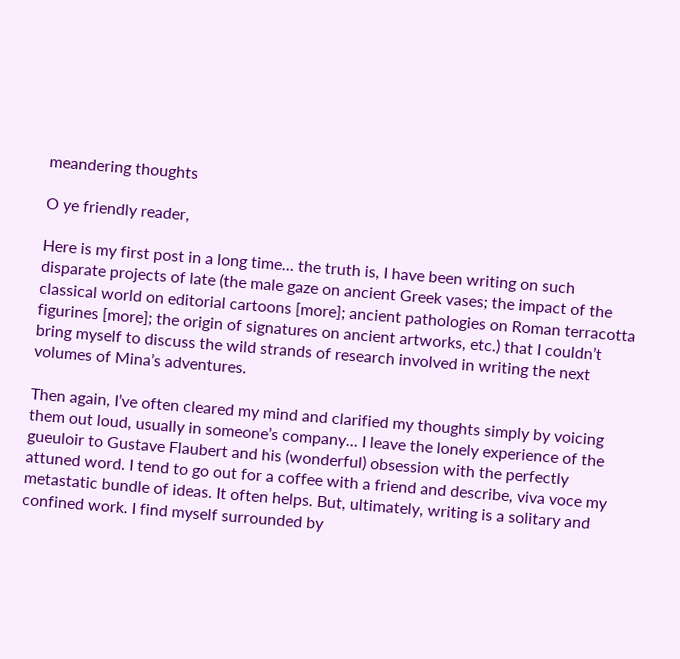meandering thoughts

O ye friendly reader,

Here is my first post in a long time… the truth is, I have been writing on such disparate projects of late (the male gaze on ancient Greek vases; the impact of the classical world on editorial cartoons [more]; ancient pathologies on Roman terracotta figurines [more]; the origin of signatures on ancient artworks, etc.) that I couldn’t bring myself to discuss the wild strands of research involved in writing the next volumes of Mina’s adventures.

Then again, I’ve often cleared my mind and clarified my thoughts simply by voicing them out loud, usually in someone’s company… I leave the lonely experience of the gueuloir to Gustave Flaubert and his (wonderful) obsession with the perfectly attuned word. I tend to go out for a coffee with a friend and describe, viva voce my metastatic bundle of ideas. It often helps. But, ultimately, writing is a solitary and confined work. I find myself surrounded by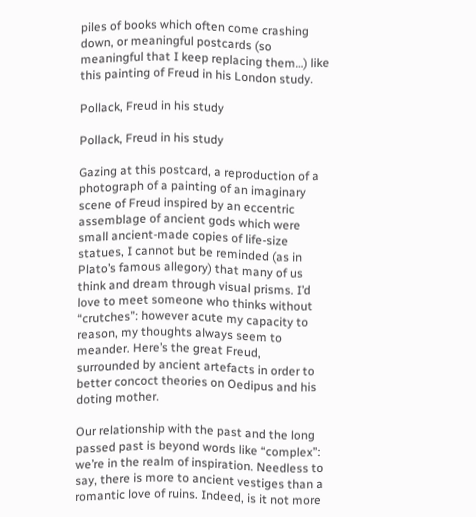piles of books which often come crashing down, or meaningful postcards (so meaningful that I keep replacing them…) like this painting of Freud in his London study.

Pollack, Freud in his study

Pollack, Freud in his study

Gazing at this postcard, a reproduction of a photograph of a painting of an imaginary scene of Freud inspired by an eccentric assemblage of ancient gods which were small ancient-made copies of life-size statues, I cannot but be reminded (as in Plato’s famous allegory) that many of us think and dream through visual prisms. I’d love to meet someone who thinks without “crutches”: however acute my capacity to reason, my thoughts always seem to meander. Here’s the great Freud, surrounded by ancient artefacts in order to better concoct theories on Oedipus and his doting mother.

Our relationship with the past and the long passed past is beyond words like “complex”: we’re in the realm of inspiration. Needless to say, there is more to ancient vestiges than a romantic love of ruins. Indeed, is it not more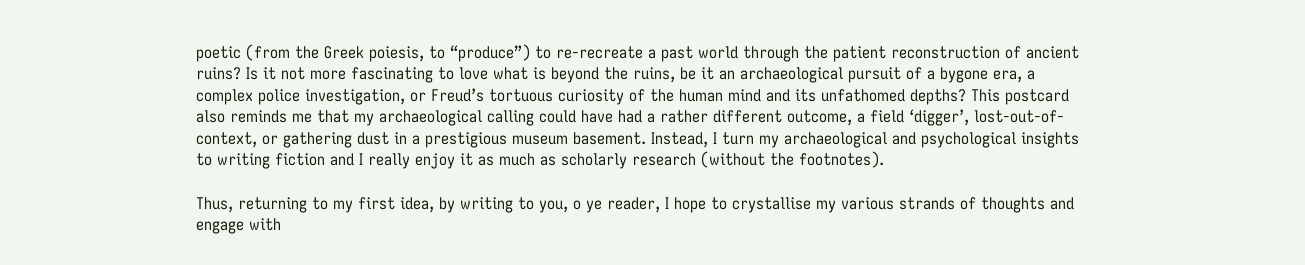poetic (from the Greek poiesis, to “produce”) to re-recreate a past world through the patient reconstruction of ancient ruins? Is it not more fascinating to love what is beyond the ruins, be it an archaeological pursuit of a bygone era, a complex police investigation, or Freud’s tortuous curiosity of the human mind and its unfathomed depths? This postcard also reminds me that my archaeological calling could have had a rather different outcome, a field ‘digger’, lost-out-of-context, or gathering dust in a prestigious museum basement. Instead, I turn my archaeological and psychological insights to writing fiction and I really enjoy it as much as scholarly research (without the footnotes).

Thus, returning to my first idea, by writing to you, o ye reader, I hope to crystallise my various strands of thoughts and engage with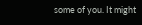some of you. It might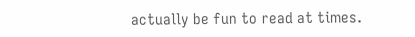actually be fun to read at times.